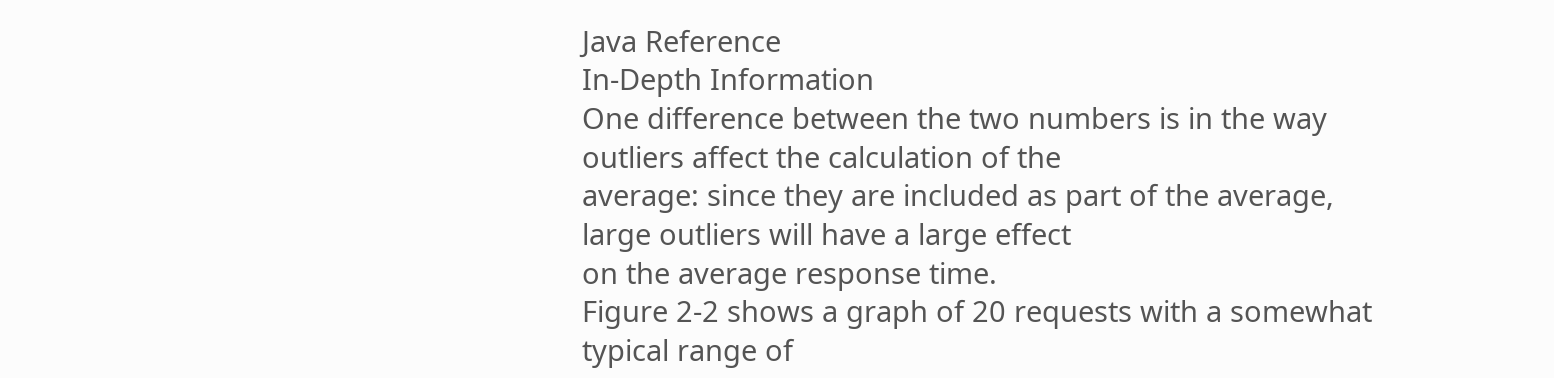Java Reference
In-Depth Information
One difference between the two numbers is in the way outliers affect the calculation of the
average: since they are included as part of the average, large outliers will have a large effect
on the average response time.
Figure 2-2 shows a graph of 20 requests with a somewhat typical range of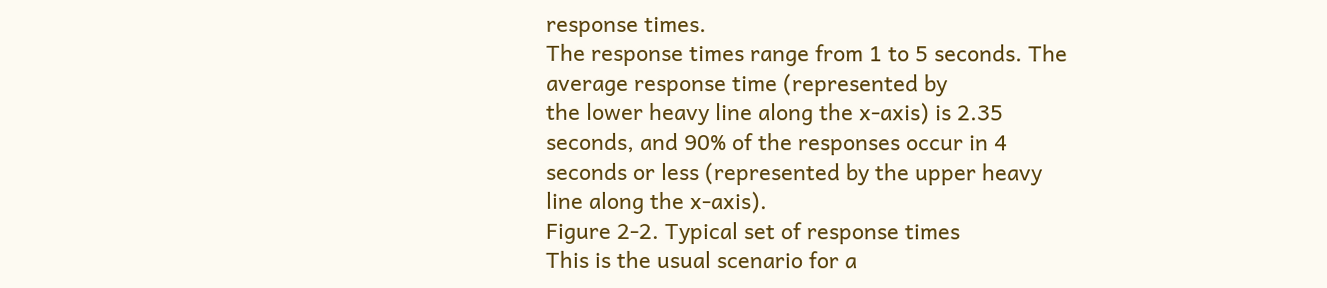response times.
The response times range from 1 to 5 seconds. The average response time (represented by
the lower heavy line along the x-axis) is 2.35 seconds, and 90% of the responses occur in 4
seconds or less (represented by the upper heavy line along the x-axis).
Figure 2-2. Typical set of response times
This is the usual scenario for a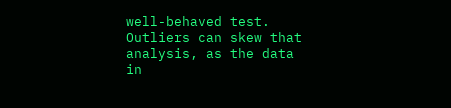well-behaved test. Outliers can skew that analysis, as the data
in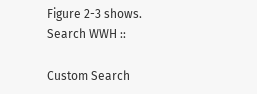Figure 2-3 shows.
Search WWH ::

Custom Search